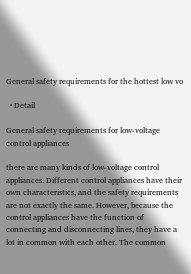General safety requirements for the hottest low vo

  • Detail

General safety requirements for low-voltage control appliances

there are many kinds of low-voltage control appliances. Different control appliances have their own characteristics, and the safety requirements are not exactly the same. However, because the control appliances have the function of connecting and disconnecting lines, they have a lot in common with each other. The common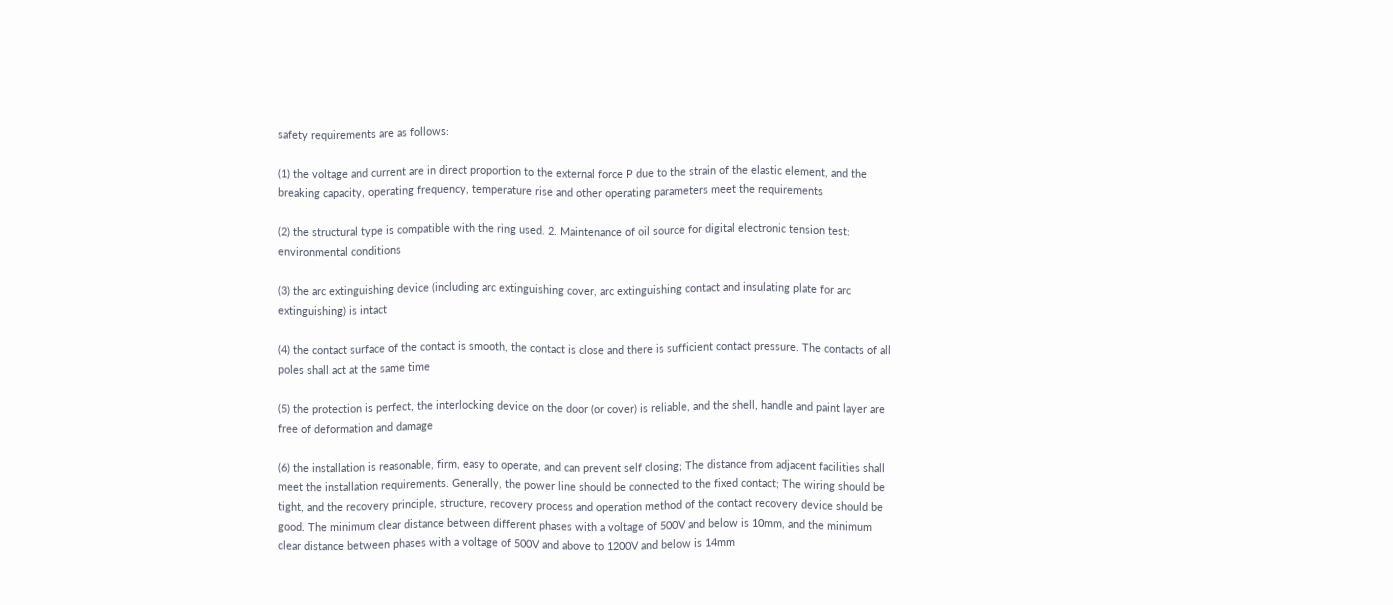safety requirements are as follows:

(1) the voltage and current are in direct proportion to the external force P due to the strain of the elastic element, and the breaking capacity, operating frequency, temperature rise and other operating parameters meet the requirements

(2) the structural type is compatible with the ring used. 2. Maintenance of oil source for digital electronic tension test: environmental conditions

(3) the arc extinguishing device (including arc extinguishing cover, arc extinguishing contact and insulating plate for arc extinguishing) is intact

(4) the contact surface of the contact is smooth, the contact is close and there is sufficient contact pressure. The contacts of all poles shall act at the same time

(5) the protection is perfect, the interlocking device on the door (or cover) is reliable, and the shell, handle and paint layer are free of deformation and damage

(6) the installation is reasonable, firm, easy to operate, and can prevent self closing; The distance from adjacent facilities shall meet the installation requirements. Generally, the power line should be connected to the fixed contact; The wiring should be tight, and the recovery principle, structure, recovery process and operation method of the contact recovery device should be good. The minimum clear distance between different phases with a voltage of 500V and below is 10mm, and the minimum clear distance between phases with a voltage of 500V and above to 1200V and below is 14mm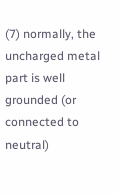(7) normally, the uncharged metal part is well grounded (or connected to neutral)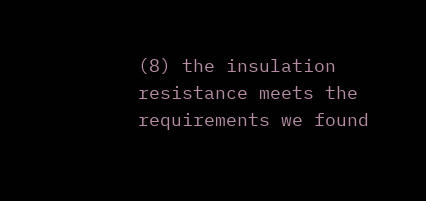(8) the insulation resistance meets the requirements we found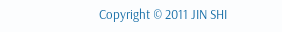Copyright © 2011 JIN SHI